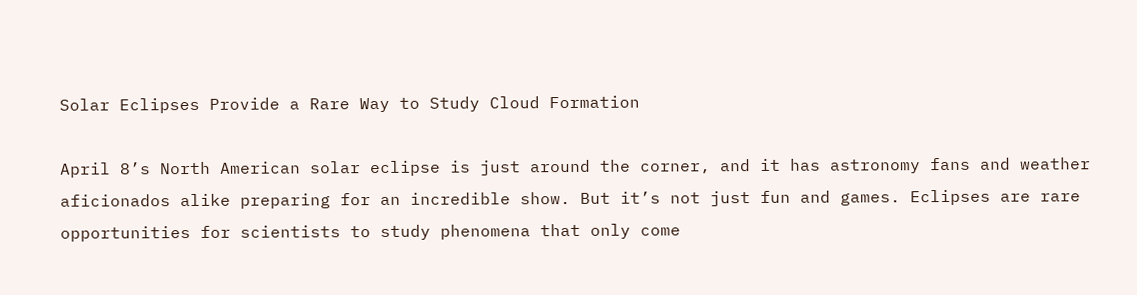Solar Eclipses Provide a Rare Way to Study Cloud Formation

April 8’s North American solar eclipse is just around the corner, and it has astronomy fans and weather aficionados alike preparing for an incredible show. But it’s not just fun and games. Eclipses are rare opportunities for scientists to study phenomena that only come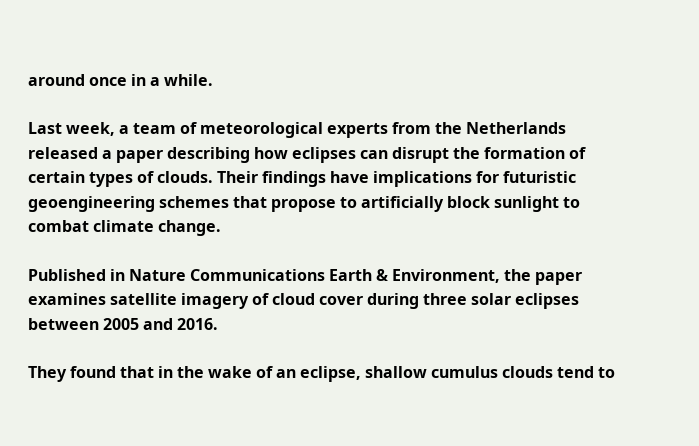around once in a while.

Last week, a team of meteorological experts from the Netherlands released a paper describing how eclipses can disrupt the formation of certain types of clouds. Their findings have implications for futuristic geoengineering schemes that propose to artificially block sunlight to combat climate change.

Published in Nature Communications Earth & Environment, the paper examines satellite imagery of cloud cover during three solar eclipses between 2005 and 2016.

They found that in the wake of an eclipse, shallow cumulus clouds tend to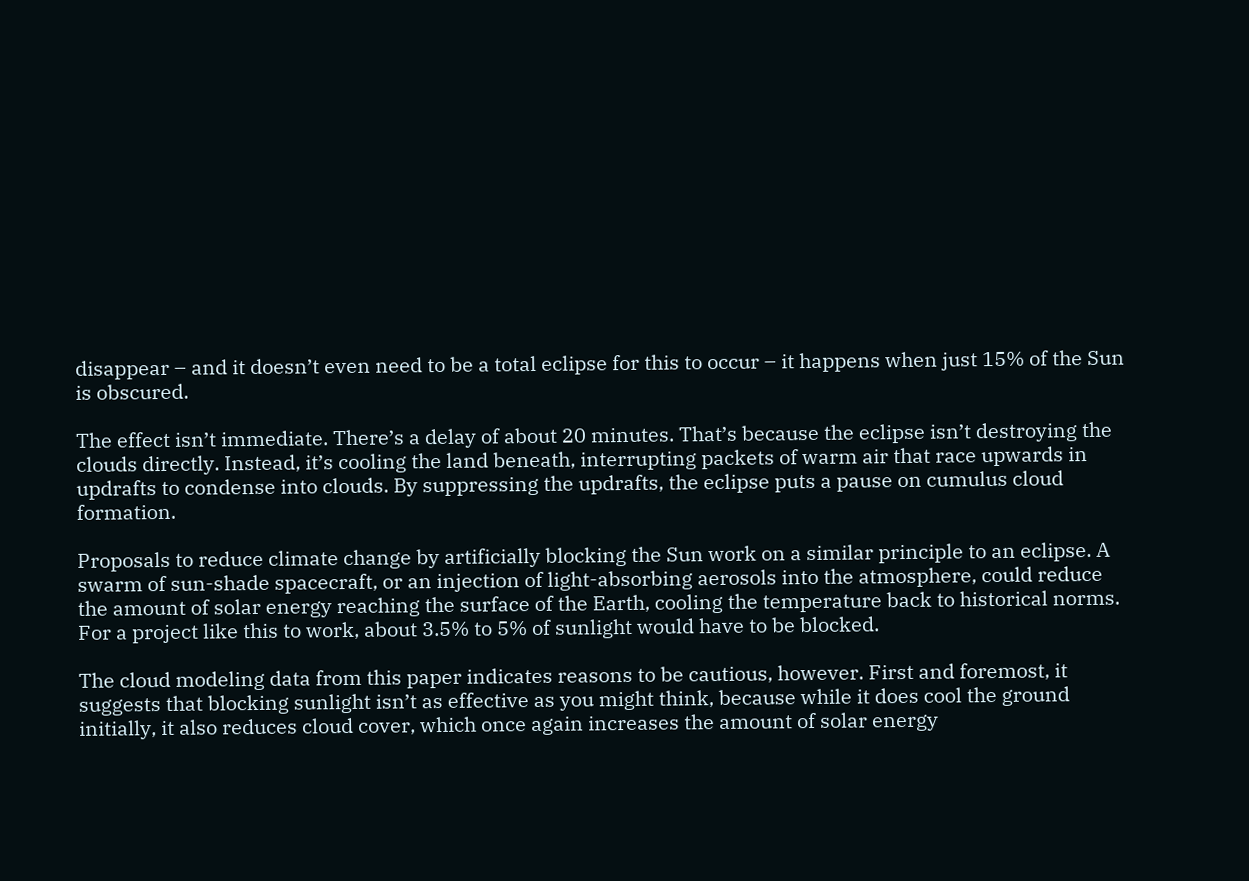disappear – and it doesn’t even need to be a total eclipse for this to occur – it happens when just 15% of the Sun is obscured.

The effect isn’t immediate. There’s a delay of about 20 minutes. That’s because the eclipse isn’t destroying the clouds directly. Instead, it’s cooling the land beneath, interrupting packets of warm air that race upwards in updrafts to condense into clouds. By suppressing the updrafts, the eclipse puts a pause on cumulus cloud formation.

Proposals to reduce climate change by artificially blocking the Sun work on a similar principle to an eclipse. A swarm of sun-shade spacecraft, or an injection of light-absorbing aerosols into the atmosphere, could reduce the amount of solar energy reaching the surface of the Earth, cooling the temperature back to historical norms. For a project like this to work, about 3.5% to 5% of sunlight would have to be blocked.

The cloud modeling data from this paper indicates reasons to be cautious, however. First and foremost, it suggests that blocking sunlight isn’t as effective as you might think, because while it does cool the ground initially, it also reduces cloud cover, which once again increases the amount of solar energy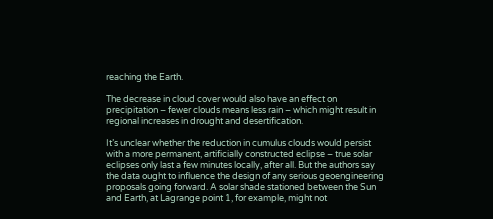reaching the Earth.

The decrease in cloud cover would also have an effect on precipitation – fewer clouds means less rain – which might result in regional increases in drought and desertification.

It’s unclear whether the reduction in cumulus clouds would persist with a more permanent, artificially constructed eclipse – true solar eclipses only last a few minutes locally, after all. But the authors say the data ought to influence the design of any serious geoengineering proposals going forward. A solar shade stationed between the Sun and Earth, at Lagrange point 1, for example, might not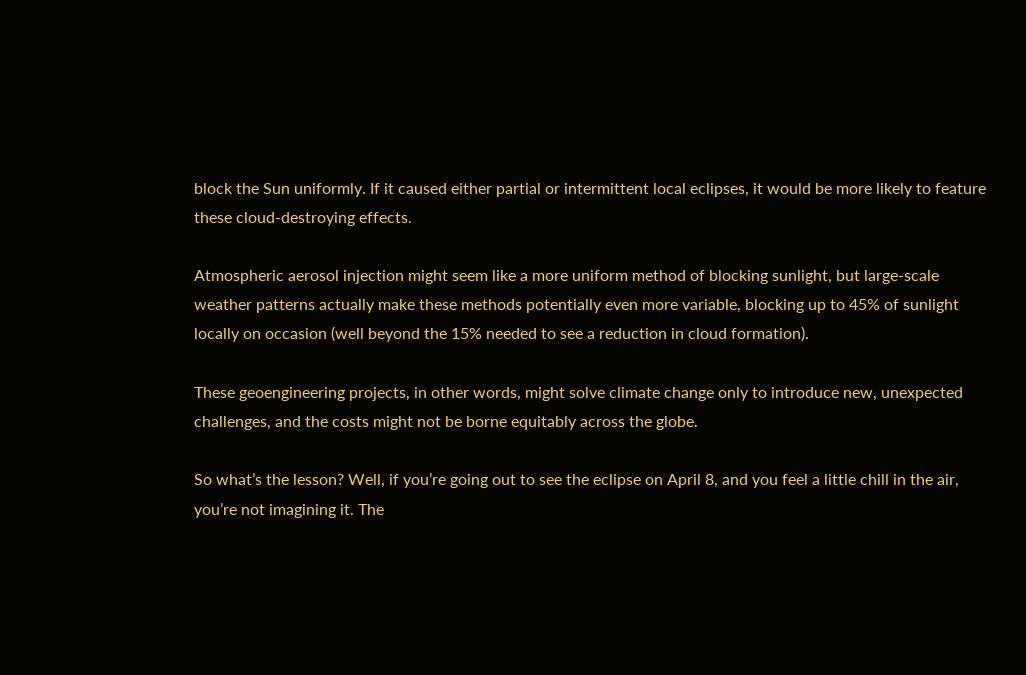block the Sun uniformly. If it caused either partial or intermittent local eclipses, it would be more likely to feature these cloud-destroying effects.

Atmospheric aerosol injection might seem like a more uniform method of blocking sunlight, but large-scale weather patterns actually make these methods potentially even more variable, blocking up to 45% of sunlight locally on occasion (well beyond the 15% needed to see a reduction in cloud formation).

These geoengineering projects, in other words, might solve climate change only to introduce new, unexpected challenges, and the costs might not be borne equitably across the globe.

So what’s the lesson? Well, if you’re going out to see the eclipse on April 8, and you feel a little chill in the air, you’re not imagining it. The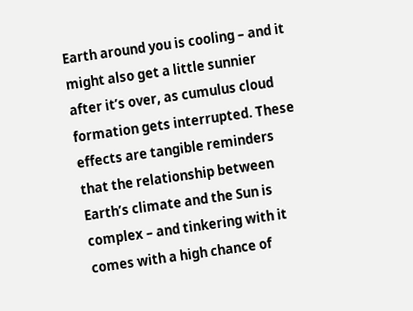Earth around you is cooling – and it might also get a little sunnier after it’s over, as cumulus cloud formation gets interrupted. These effects are tangible reminders that the relationship between Earth’s climate and the Sun is complex – and tinkering with it comes with a high chance of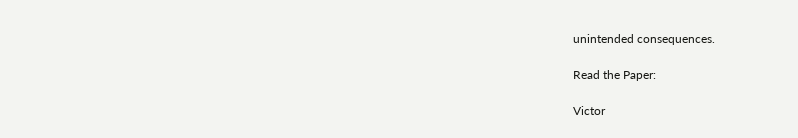unintended consequences.

Read the Paper:

Victor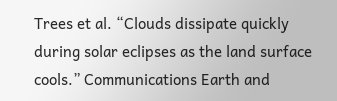Trees et al. “Clouds dissipate quickly during solar eclipses as the land surface cools.” Communications Earth and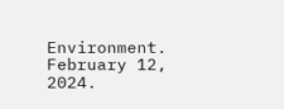Environment. February 12, 2024.